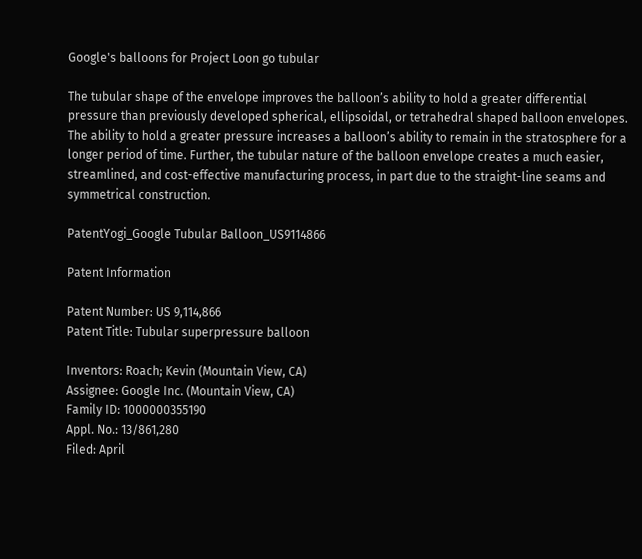Google's balloons for Project Loon go tubular

The tubular shape of the envelope improves the balloon’s ability to hold a greater differential pressure than previously developed spherical, ellipsoidal, or tetrahedral shaped balloon envelopes. The ability to hold a greater pressure increases a balloon’s ability to remain in the stratosphere for a longer period of time. Further, the tubular nature of the balloon envelope creates a much easier, streamlined, and cost-effective manufacturing process, in part due to the straight-line seams and symmetrical construction.

PatentYogi_Google Tubular Balloon_US9114866

Patent Information

Patent Number: US 9,114,866
Patent Title: Tubular superpressure balloon

Inventors: Roach; Kevin (Mountain View, CA)
Assignee: Google Inc. (Mountain View, CA)
Family ID: 1000000355190
Appl. No.: 13/861,280
Filed: April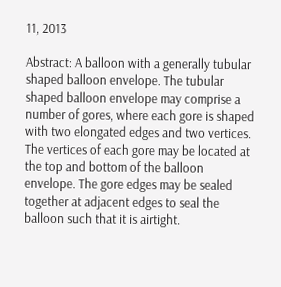11, 2013

Abstract: A balloon with a generally tubular shaped balloon envelope. The tubular shaped balloon envelope may comprise a number of gores, where each gore is shaped with two elongated edges and two vertices. The vertices of each gore may be located at the top and bottom of the balloon envelope. The gore edges may be sealed together at adjacent edges to seal the balloon such that it is airtight.